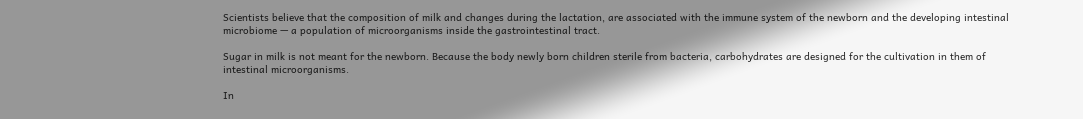Scientists believe that the composition of milk and changes during the lactation, are associated with the immune system of the newborn and the developing intestinal microbiome — a population of microorganisms inside the gastrointestinal tract.

Sugar in milk is not meant for the newborn. Because the body newly born children sterile from bacteria, carbohydrates are designed for the cultivation in them of intestinal microorganisms.

In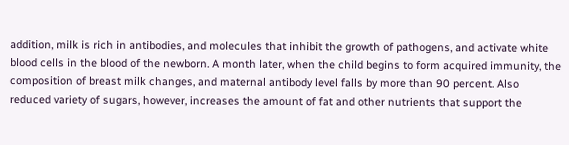addition, milk is rich in antibodies, and molecules that inhibit the growth of pathogens, and activate white blood cells in the blood of the newborn. A month later, when the child begins to form acquired immunity, the composition of breast milk changes, and maternal antibody level falls by more than 90 percent. Also reduced variety of sugars, however, increases the amount of fat and other nutrients that support the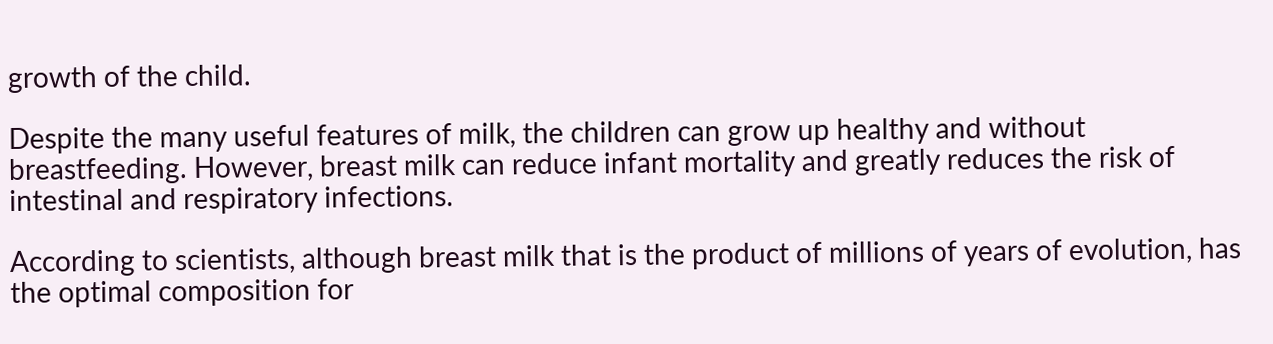growth of the child.

Despite the many useful features of milk, the children can grow up healthy and without breastfeeding. However, breast milk can reduce infant mortality and greatly reduces the risk of intestinal and respiratory infections.

According to scientists, although breast milk that is the product of millions of years of evolution, has the optimal composition for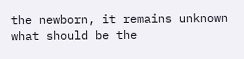the newborn, it remains unknown what should be the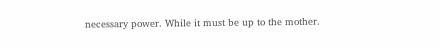necessary power. While it must be up to the mother.